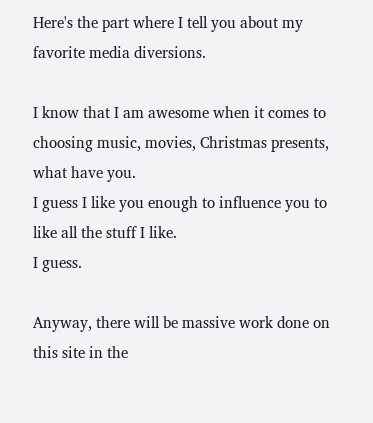Here's the part where I tell you about my favorite media diversions.

I know that I am awesome when it comes to choosing music, movies, Christmas presents, what have you.
I guess I like you enough to influence you to like all the stuff I like.
I guess.

Anyway, there will be massive work done on this site in the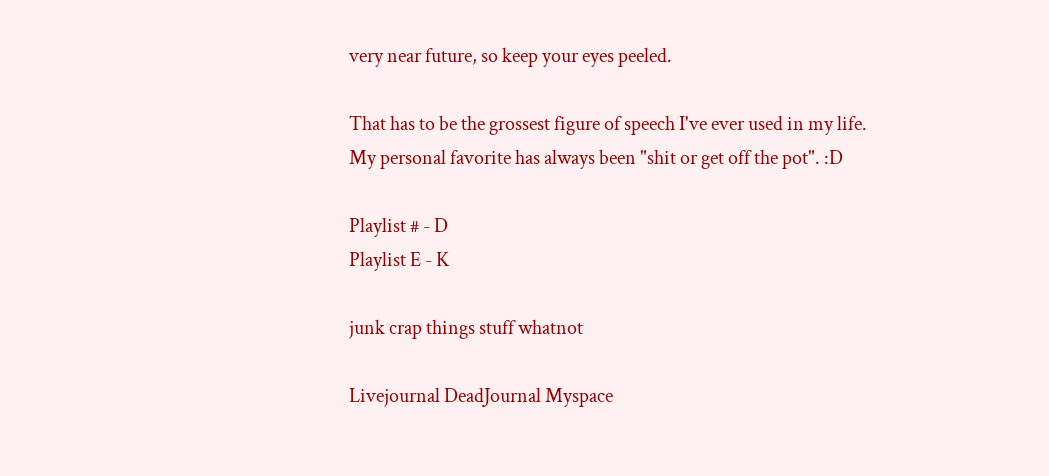very near future, so keep your eyes peeled.

That has to be the grossest figure of speech I've ever used in my life.
My personal favorite has always been "shit or get off the pot". :D

Playlist # - D
Playlist E - K

junk crap things stuff whatnot

Livejournal DeadJournal Myspace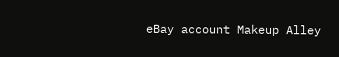eBay account Makeup Alley